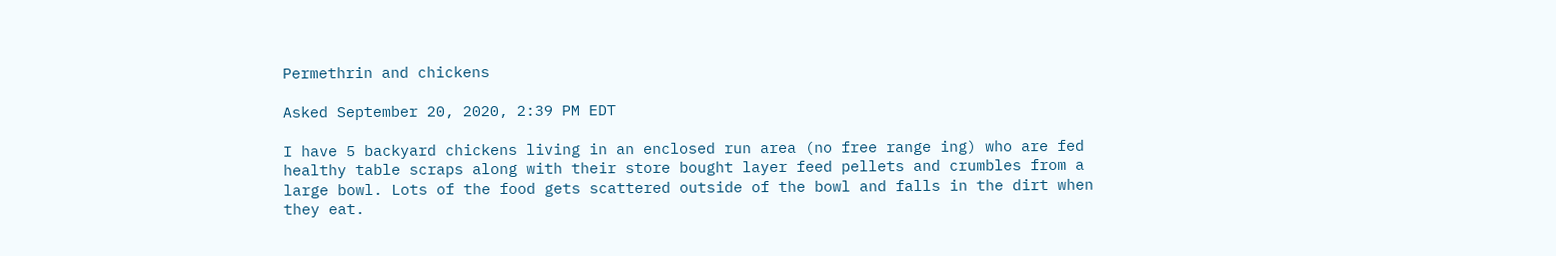Permethrin and chickens

Asked September 20, 2020, 2:39 PM EDT

I have 5 backyard chickens living in an enclosed run area (no free range ing) who are fed healthy table scraps along with their store bought layer feed pellets and crumbles from a large bowl. Lots of the food gets scattered outside of the bowl and falls in the dirt when they eat.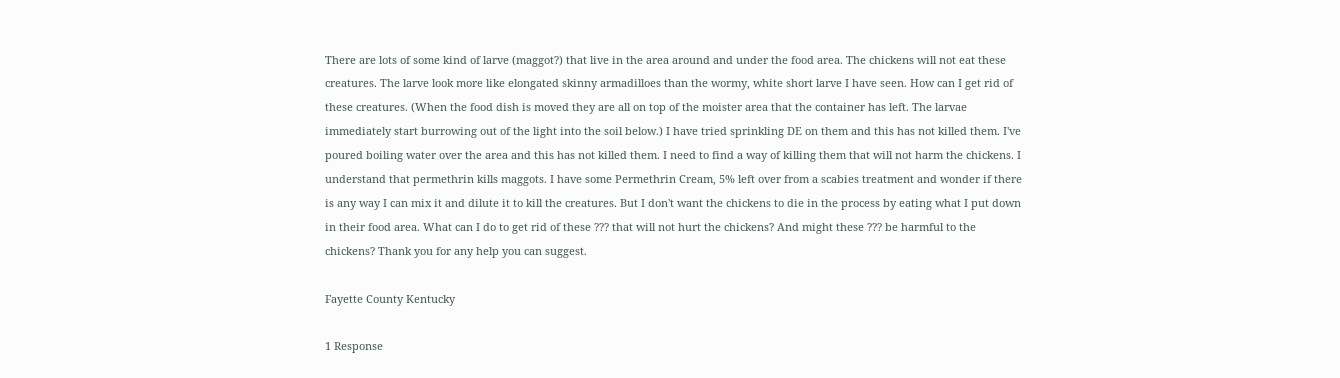There are lots of some kind of larve (maggot?) that live in the area around and under the food area. The chickens will not eat these creatures. The larve look more like elongated skinny armadilloes than the wormy, white short larve I have seen. How can I get rid of these creatures. (When the food dish is moved they are all on top of the moister area that the container has left. The larvae immediately start burrowing out of the light into the soil below.) I have tried sprinkling DE on them and this has not killed them. I've poured boiling water over the area and this has not killed them. I need to find a way of killing them that will not harm the chickens. I understand that permethrin kills maggots. I have some Permethrin Cream, 5% left over from a scabies treatment and wonder if there is any way I can mix it and dilute it to kill the creatures. But I don't want the chickens to die in the process by eating what I put down in their food area. What can I do to get rid of these ??? that will not hurt the chickens? And might these ??? be harmful to the chickens? Thank you for any help you can suggest.

Fayette County Kentucky

1 Response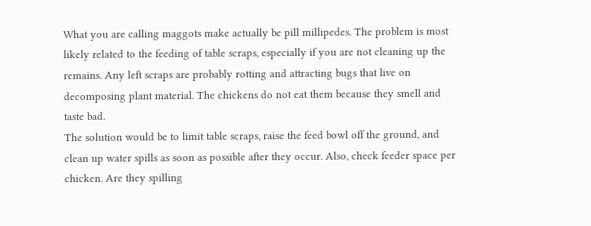What you are calling maggots make actually be pill millipedes. The problem is most likely related to the feeding of table scraps, especially if you are not cleaning up the remains. Any left scraps are probably rotting and attracting bugs that live on decomposing plant material. The chickens do not eat them because they smell and taste bad.
The solution would be to limit table scraps, raise the feed bowl off the ground, and clean up water spills as soon as possible after they occur. Also, check feeder space per chicken. Are they spilling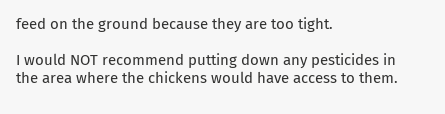feed on the ground because they are too tight.

I would NOT recommend putting down any pesticides in the area where the chickens would have access to them.